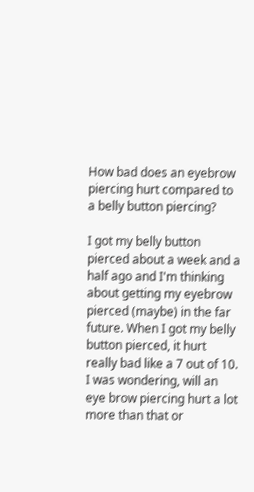How bad does an eyebrow piercing hurt compared to a belly button piercing?

I got my belly button pierced about a week and a half ago and I'm thinking about getting my eyebrow pierced (maybe) in the far future. When I got my belly button pierced, it hurt really bad like a 7 out of 10. I was wondering, will an eye brow piercing hurt a lot more than that or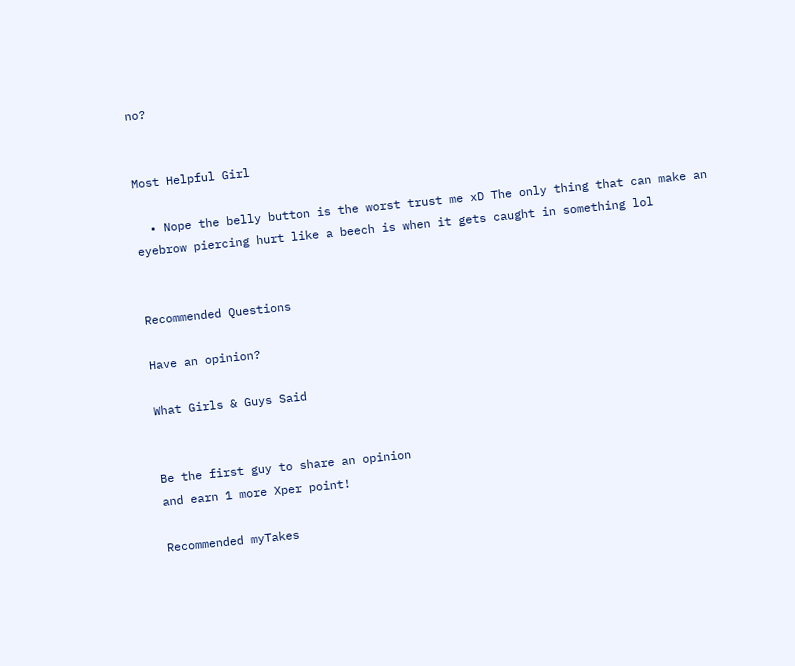no?


Most Helpful Girl

  • Nope the belly button is the worst trust me xD The only thing that can make an eyebrow piercing hurt like a beech is when it gets caught in something lol


Recommended Questions

Have an opinion?

What Girls & Guys Said


Be the first guy to share an opinion
and earn 1 more Xper point!

Recommended myTakes